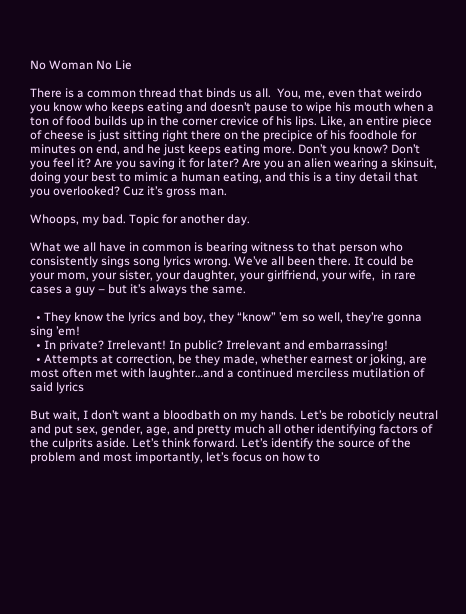No Woman No Lie

There is a common thread that binds us all.  You, me, even that weirdo you know who keeps eating and doesn’t pause to wipe his mouth when a ton of food builds up in the corner crevice of his lips. Like, an entire piece of cheese is just sitting right there on the precipice of his foodhole for minutes on end, and he just keeps eating more. Don’t you know? Don’t you feel it? Are you saving it for later? Are you an alien wearing a skinsuit, doing your best to mimic a human eating, and this is a tiny detail that you overlooked? Cuz it’s gross man.

Whoops, my bad. Topic for another day.

What we all have in common is bearing witness to that person who consistently sings song lyrics wrong. We’ve all been there. It could be your mom, your sister, your daughter, your girlfriend, your wife,  in rare cases a guy – but it’s always the same.

  • They know the lyrics and boy, they “know” ’em so well, they’re gonna sing ’em!
  • In private? Irrelevant! In public? Irrelevant and embarrassing!
  • Attempts at correction, be they made, whether earnest or joking, are most often met with laughter…and a continued merciless mutilation of said lyrics

But wait, I don’t want a bloodbath on my hands. Let’s be roboticly neutral and put sex, gender, age, and pretty much all other identifying factors of the culprits aside. Let’s think forward. Let’s identify the source of the problem and most importantly, let’s focus on how to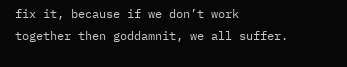fix it, because if we don’t work together then goddamnit, we all suffer.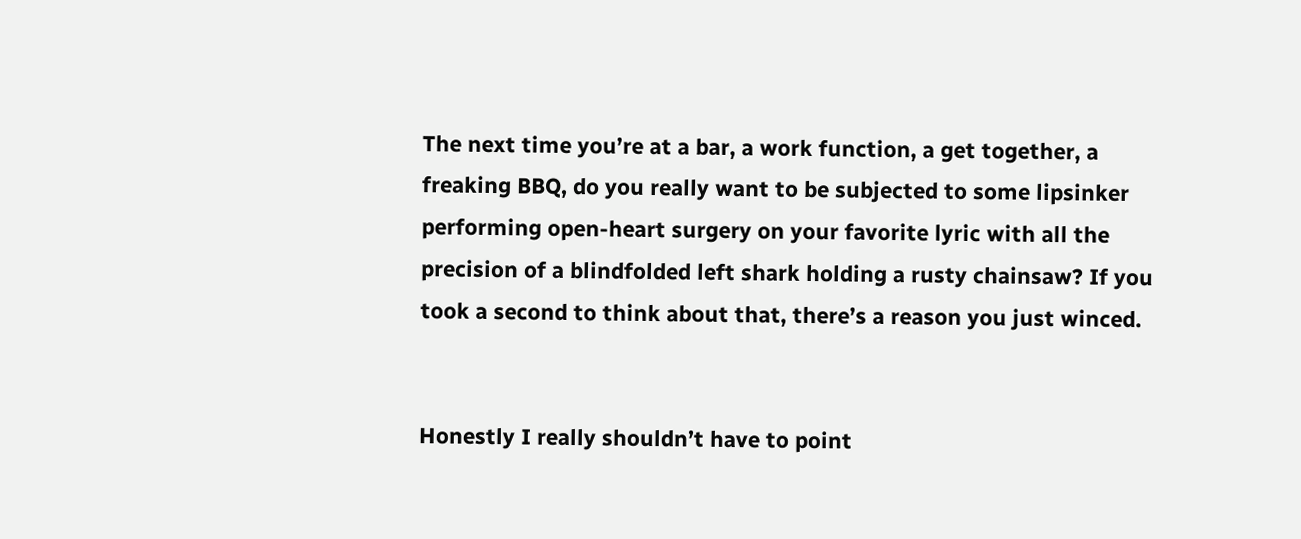The next time you’re at a bar, a work function, a get together, a freaking BBQ, do you really want to be subjected to some lipsinker performing open-heart surgery on your favorite lyric with all the precision of a blindfolded left shark holding a rusty chainsaw? If you took a second to think about that, there’s a reason you just winced.


Honestly I really shouldn’t have to point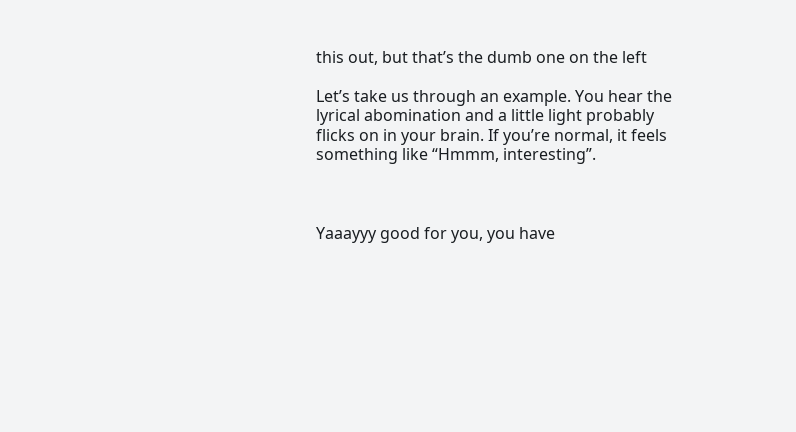this out, but that’s the dumb one on the left

Let’s take us through an example. You hear the lyrical abomination and a little light probably flicks on in your brain. If you’re normal, it feels something like “Hmmm, interesting”.



Yaaayyy good for you, you have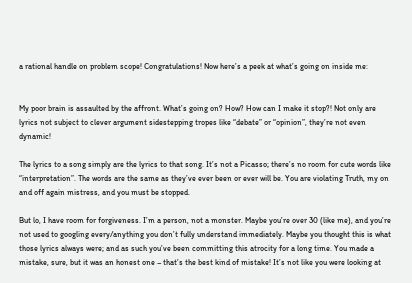a rational handle on problem scope! Congratulations! Now here’s a peek at what’s going on inside me:


My poor brain is assaulted by the affront. What’s going on? How? How can I make it stop?! Not only are lyrics not subject to clever argument sidestepping tropes like “debate” or “opinion”, they’re not even dynamic!

The lyrics to a song simply are the lyrics to that song. It’s not a Picasso; there’s no room for cute words like “interpretation”. The words are the same as they’ve ever been or ever will be. You are violating Truth, my on and off again mistress, and you must be stopped.

But lo, I have room for forgiveness. I’m a person, not a monster. Maybe you’re over 30 (like me), and you’re not used to googling every/anything you don’t fully understand immediately. Maybe you thought this is what those lyrics always were; and as such you’ve been committing this atrocity for a long time. You made a mistake, sure, but it was an honest one – that’s the best kind of mistake! It’s not like you were looking at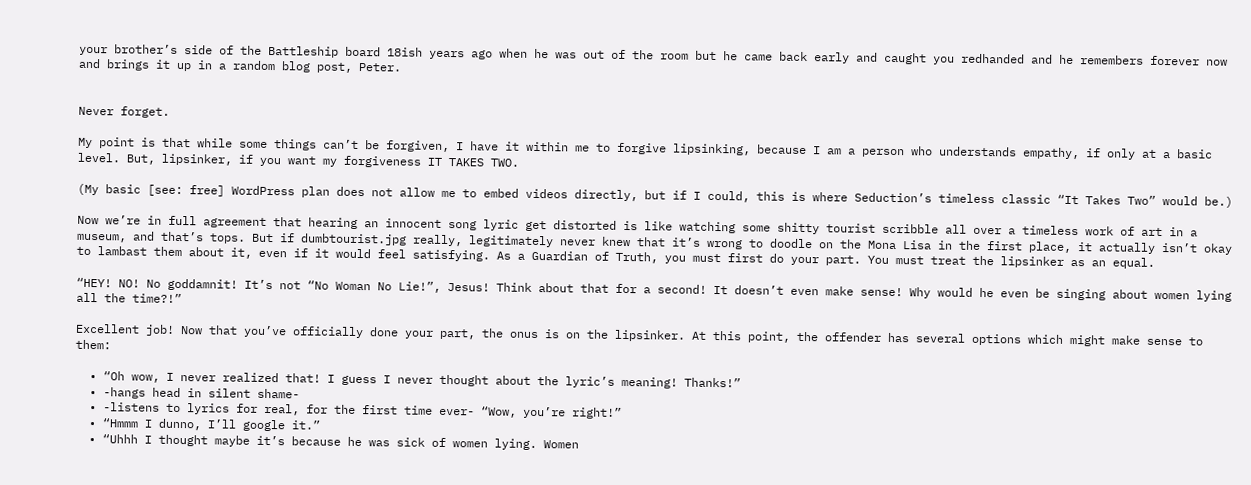your brother’s side of the Battleship board 18ish years ago when he was out of the room but he came back early and caught you redhanded and he remembers forever now and brings it up in a random blog post, Peter.


Never forget.

My point is that while some things can’t be forgiven, I have it within me to forgive lipsinking, because I am a person who understands empathy, if only at a basic level. But, lipsinker, if you want my forgiveness IT TAKES TWO.

(My basic [see: free] WordPress plan does not allow me to embed videos directly, but if I could, this is where Seduction’s timeless classic “It Takes Two” would be.)

Now we’re in full agreement that hearing an innocent song lyric get distorted is like watching some shitty tourist scribble all over a timeless work of art in a museum, and that’s tops. But if dumbtourist.jpg really, legitimately never knew that it’s wrong to doodle on the Mona Lisa in the first place, it actually isn’t okay to lambast them about it, even if it would feel satisfying. As a Guardian of Truth, you must first do your part. You must treat the lipsinker as an equal.

“HEY! NO! No goddamnit! It’s not “No Woman No Lie!”, Jesus! Think about that for a second! It doesn’t even make sense! Why would he even be singing about women lying all the time?!”

Excellent job! Now that you’ve officially done your part, the onus is on the lipsinker. At this point, the offender has several options which might make sense to them:

  • “Oh wow, I never realized that! I guess I never thought about the lyric’s meaning! Thanks!”
  • -hangs head in silent shame-
  • -listens to lyrics for real, for the first time ever- “Wow, you’re right!”
  • “Hmmm I dunno, I’ll google it.”
  • “Uhhh I thought maybe it’s because he was sick of women lying. Women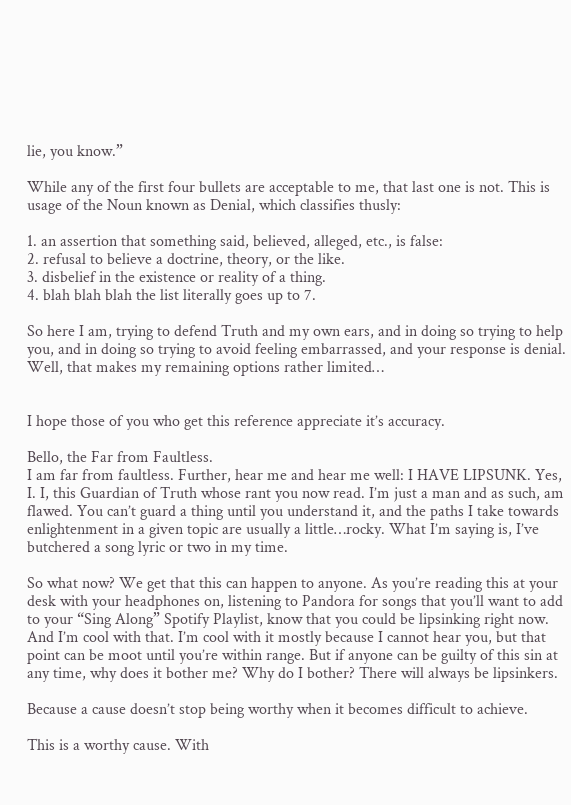lie, you know.”

While any of the first four bullets are acceptable to me, that last one is not. This is usage of the Noun known as Denial, which classifies thusly:

1. an assertion that something said, believed, alleged, etc., is false:
2. refusal to believe a doctrine, theory, or the like.
3. disbelief in the existence or reality of a thing.
4. blah blah blah the list literally goes up to 7.

So here I am, trying to defend Truth and my own ears, and in doing so trying to help you, and in doing so trying to avoid feeling embarrassed, and your response is denial. Well, that makes my remaining options rather limited…


I hope those of you who get this reference appreciate it’s accuracy.

Bello, the Far from Faultless.
I am far from faultless. Further, hear me and hear me well: I HAVE LIPSUNK. Yes, I. I, this Guardian of Truth whose rant you now read. I’m just a man and as such, am flawed. You can’t guard a thing until you understand it, and the paths I take towards enlightenment in a given topic are usually a little…rocky. What I’m saying is, I’ve butchered a song lyric or two in my time.

So what now? We get that this can happen to anyone. As you’re reading this at your desk with your headphones on, listening to Pandora for songs that you’ll want to add to your “Sing Along” Spotify Playlist, know that you could be lipsinking right now. And I’m cool with that. I’m cool with it mostly because I cannot hear you, but that point can be moot until you’re within range. But if anyone can be guilty of this sin at any time, why does it bother me? Why do I bother? There will always be lipsinkers.

Because a cause doesn’t stop being worthy when it becomes difficult to achieve.

This is a worthy cause. With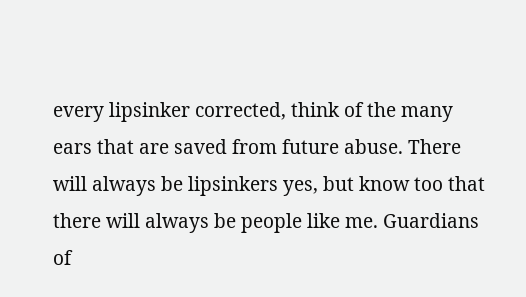every lipsinker corrected, think of the many ears that are saved from future abuse. There will always be lipsinkers yes, but know too that there will always be people like me. Guardians of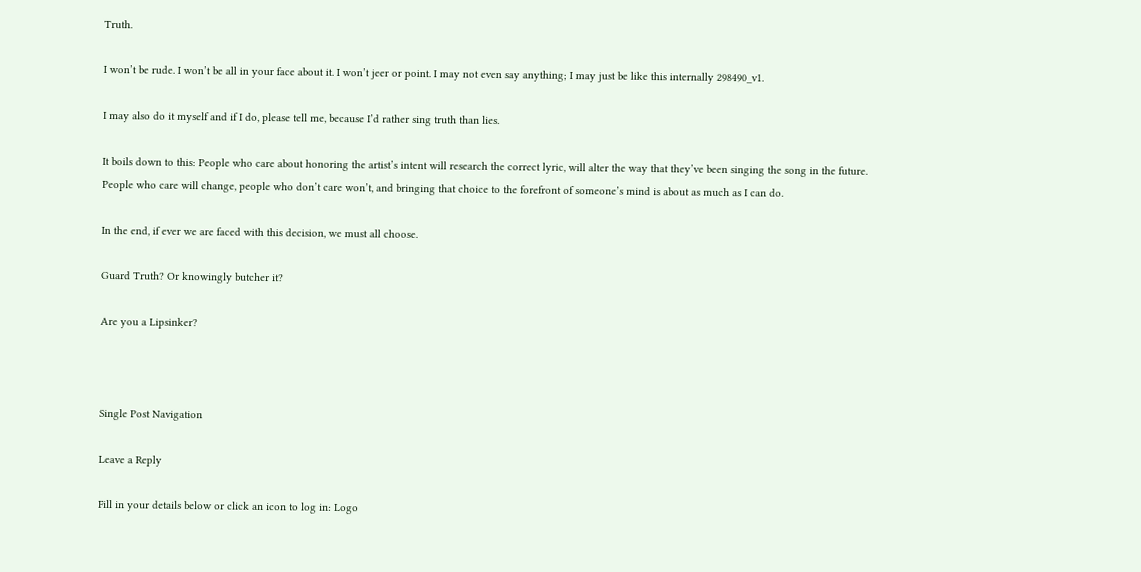Truth.

I won’t be rude. I won’t be all in your face about it. I won’t jeer or point. I may not even say anything; I may just be like this internally 298490_v1.

I may also do it myself and if I do, please tell me, because I’d rather sing truth than lies.

It boils down to this: People who care about honoring the artist’s intent will research the correct lyric, will alter the way that they’ve been singing the song in the future. People who care will change, people who don’t care won’t, and bringing that choice to the forefront of someone’s mind is about as much as I can do.

In the end, if ever we are faced with this decision, we must all choose.

Guard Truth? Or knowingly butcher it?

Are you a Lipsinker?



Single Post Navigation

Leave a Reply

Fill in your details below or click an icon to log in: Logo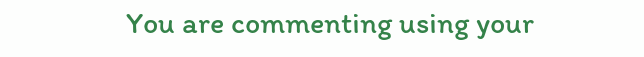You are commenting using your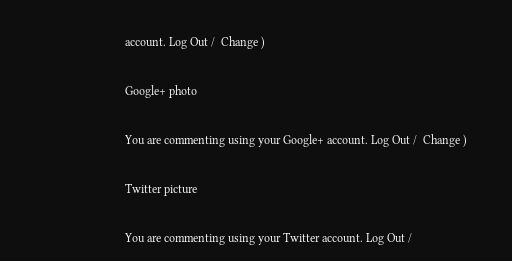account. Log Out /  Change )

Google+ photo

You are commenting using your Google+ account. Log Out /  Change )

Twitter picture

You are commenting using your Twitter account. Log Out /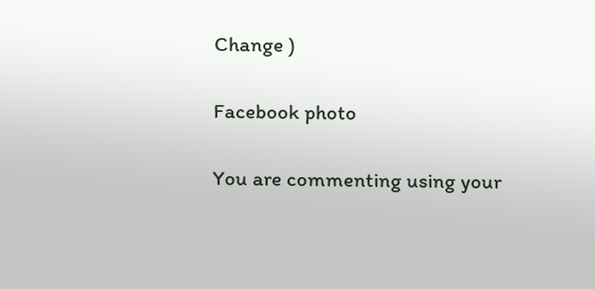Change )

Facebook photo

You are commenting using your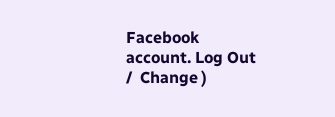Facebook account. Log Out /  Change )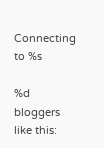Connecting to %s

%d bloggers like this: